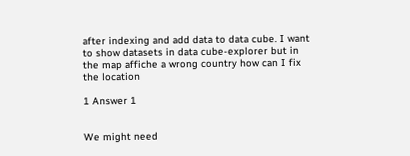after indexing and add data to data cube. I want to show datasets in data cube-explorer but in the map affiche a wrong country how can I fix the location

1 Answer 1


We might need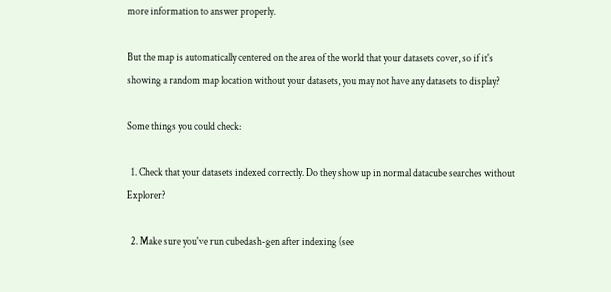more information to answer properly.

But the map is automatically centered on the area of the world that your datasets cover, so if it's showing a random map location without your datasets, you may not have any datasets to display?

Some things you could check:

  1. Check that your datasets indexed correctly. Do they show up in normal datacube searches without Explorer?

  2. Make sure you've run cubedash-gen after indexing (see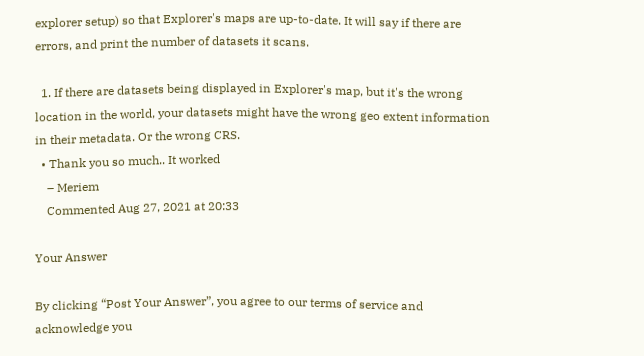explorer setup) so that Explorer's maps are up-to-date. It will say if there are errors, and print the number of datasets it scans.

  1. If there are datasets being displayed in Explorer's map, but it's the wrong location in the world, your datasets might have the wrong geo extent information in their metadata. Or the wrong CRS.
  • Thank you so much.. It worked
    – Meriem
    Commented Aug 27, 2021 at 20:33

Your Answer

By clicking “Post Your Answer”, you agree to our terms of service and acknowledge you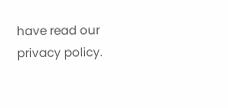have read our privacy policy.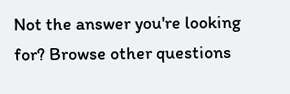Not the answer you're looking for? Browse other questions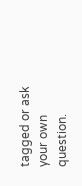tagged or ask your own question.